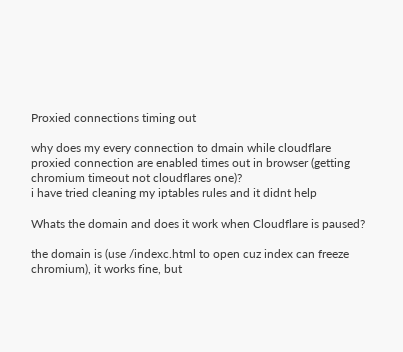Proxied connections timing out

why does my every connection to dmain while cloudflare proxied connection are enabled times out in browser (getting chromium timeout not cloudflares one)?
i have tried cleaning my iptables rules and it didnt help

Whats the domain and does it work when Cloudflare is paused?

the domain is (use /indexc.html to open cuz index can freeze chromium), it works fine, but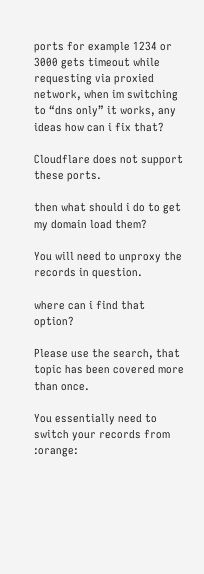ports for example 1234 or 3000 gets timeout while requesting via proxied network, when im switching to “dns only” it works, any ideas how can i fix that?

Cloudflare does not support these ports.

then what should i do to get my domain load them?

You will need to unproxy the records in question.

where can i find that option?

Please use the search, that topic has been covered more than once.

You essentially need to switch your records from :orange: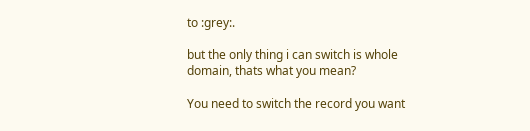to :grey:.

but the only thing i can switch is whole domain, thats what you mean?

You need to switch the record you want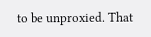to be unproxied. That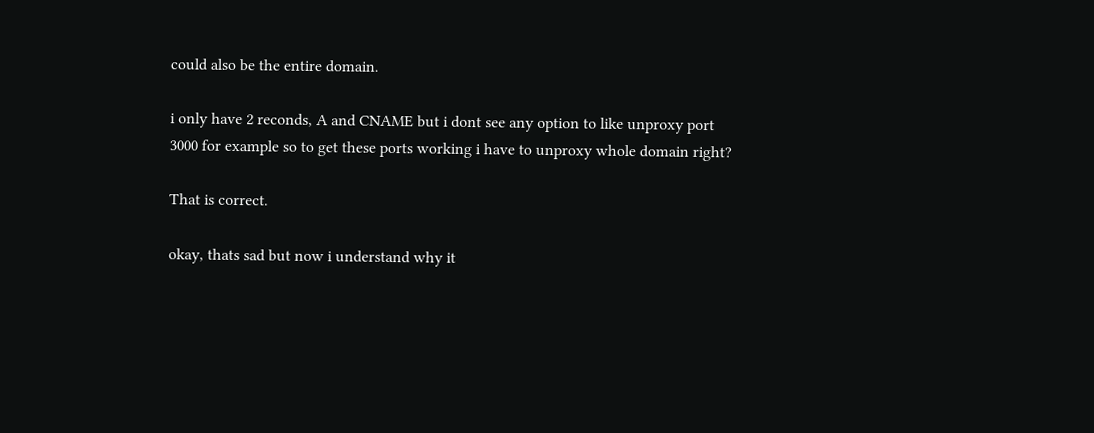could also be the entire domain.

i only have 2 reconds, A and CNAME but i dont see any option to like unproxy port 3000 for example so to get these ports working i have to unproxy whole domain right?

That is correct.

okay, thats sad but now i understand why it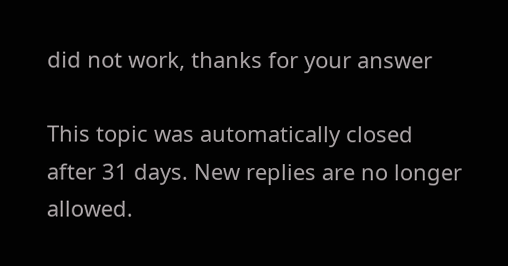did not work, thanks for your answer

This topic was automatically closed after 31 days. New replies are no longer allowed.